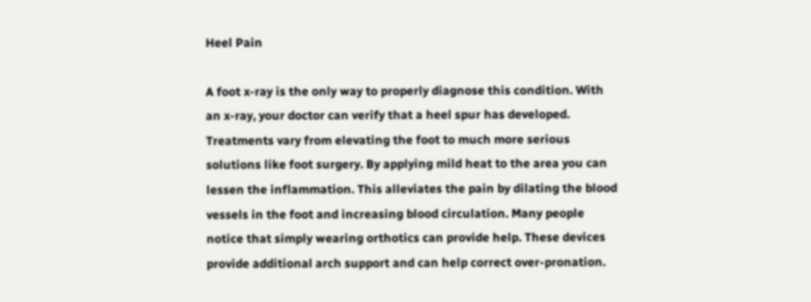Heel Pain

A foot x-ray is the only way to properly diagnose this condition. With an x-ray, your doctor can verify that a heel spur has developed. Treatments vary from elevating the foot to much more serious solutions like foot surgery. By applying mild heat to the area you can lessen the inflammation. This alleviates the pain by dilating the blood vessels in the foot and increasing blood circulation. Many people notice that simply wearing orthotics can provide help. These devices provide additional arch support and can help correct over-pronation.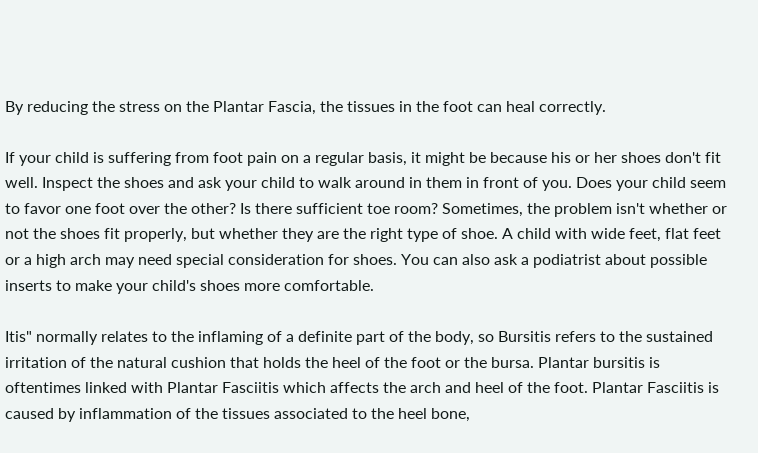By reducing the stress on the Plantar Fascia, the tissues in the foot can heal correctly.

If your child is suffering from foot pain on a regular basis, it might be because his or her shoes don't fit well. Inspect the shoes and ask your child to walk around in them in front of you. Does your child seem to favor one foot over the other? Is there sufficient toe room? Sometimes, the problem isn't whether or not the shoes fit properly, but whether they are the right type of shoe. A child with wide feet, flat feet or a high arch may need special consideration for shoes. You can also ask a podiatrist about possible inserts to make your child's shoes more comfortable.

Itis" normally relates to the inflaming of a definite part of the body, so Bursitis refers to the sustained irritation of the natural cushion that holds the heel of the foot or the bursa. Plantar bursitis is oftentimes linked with Plantar Fasciitis which affects the arch and heel of the foot. Plantar Fasciitis is caused by inflammation of the tissues associated to the heel bone,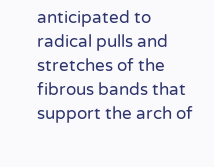anticipated to radical pulls and stretches of the fibrous bands that support the arch of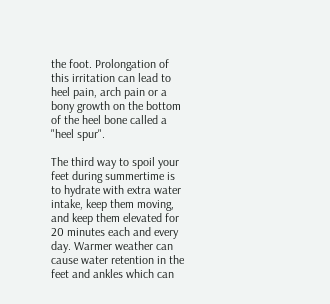the foot. Prolongation of this irritation can lead to heel pain, arch pain or a bony growth on the bottom of the heel bone called a "heel spur".

The third way to spoil your feet during summertime is to hydrate with extra water intake, keep them moving, and keep them elevated for 20 minutes each and every day. Warmer weather can cause water retention in the feet and ankles which can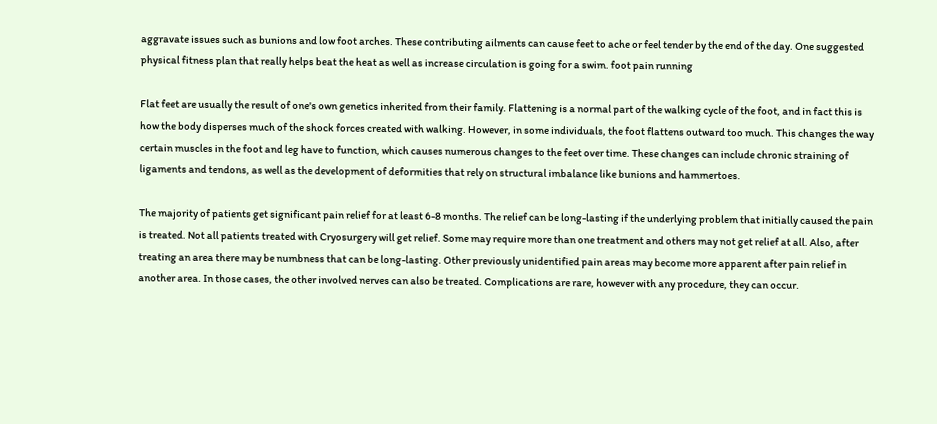aggravate issues such as bunions and low foot arches. These contributing ailments can cause feet to ache or feel tender by the end of the day. One suggested physical fitness plan that really helps beat the heat as well as increase circulation is going for a swim. foot pain running

Flat feet are usually the result of one's own genetics inherited from their family. Flattening is a normal part of the walking cycle of the foot, and in fact this is how the body disperses much of the shock forces created with walking. However, in some individuals, the foot flattens outward too much. This changes the way certain muscles in the foot and leg have to function, which causes numerous changes to the feet over time. These changes can include chronic straining of ligaments and tendons, as well as the development of deformities that rely on structural imbalance like bunions and hammertoes.

The majority of patients get significant pain relief for at least 6-8 months. The relief can be long-lasting if the underlying problem that initially caused the pain is treated. Not all patients treated with Cryosurgery will get relief. Some may require more than one treatment and others may not get relief at all. Also, after treating an area there may be numbness that can be long-lasting. Other previously unidentified pain areas may become more apparent after pain relief in another area. In those cases, the other involved nerves can also be treated. Complications are rare, however with any procedure, they can occur.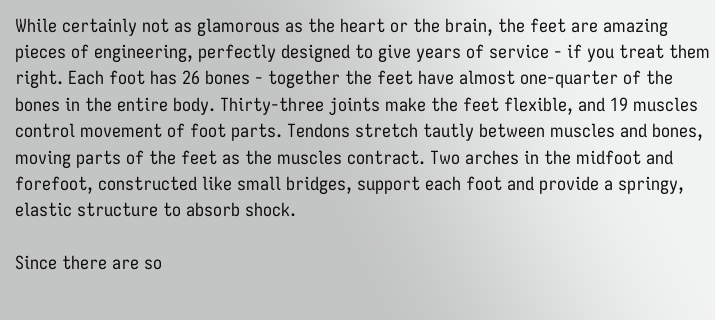While certainly not as glamorous as the heart or the brain, the feet are amazing pieces of engineering, perfectly designed to give years of service - if you treat them right. Each foot has 26 bones - together the feet have almost one-quarter of the bones in the entire body. Thirty-three joints make the feet flexible, and 19 muscles control movement of foot parts. Tendons stretch tautly between muscles and bones, moving parts of the feet as the muscles contract. Two arches in the midfoot and forefoot, constructed like small bridges, support each foot and provide a springy, elastic structure to absorb shock.

Since there are so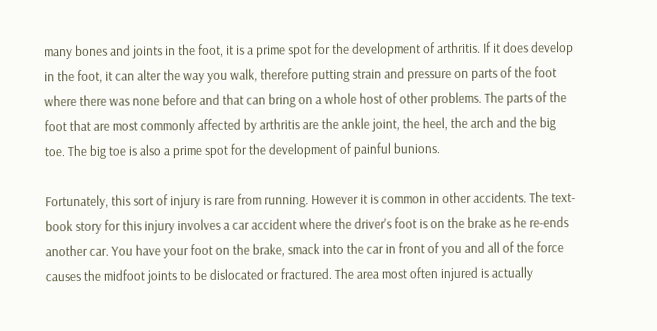many bones and joints in the foot, it is a prime spot for the development of arthritis. If it does develop in the foot, it can alter the way you walk, therefore putting strain and pressure on parts of the foot where there was none before and that can bring on a whole host of other problems. The parts of the foot that are most commonly affected by arthritis are the ankle joint, the heel, the arch and the big toe. The big toe is also a prime spot for the development of painful bunions.

Fortunately, this sort of injury is rare from running. However it is common in other accidents. The text-book story for this injury involves a car accident where the driver's foot is on the brake as he re-ends another car. You have your foot on the brake, smack into the car in front of you and all of the force causes the midfoot joints to be dislocated or fractured. The area most often injured is actually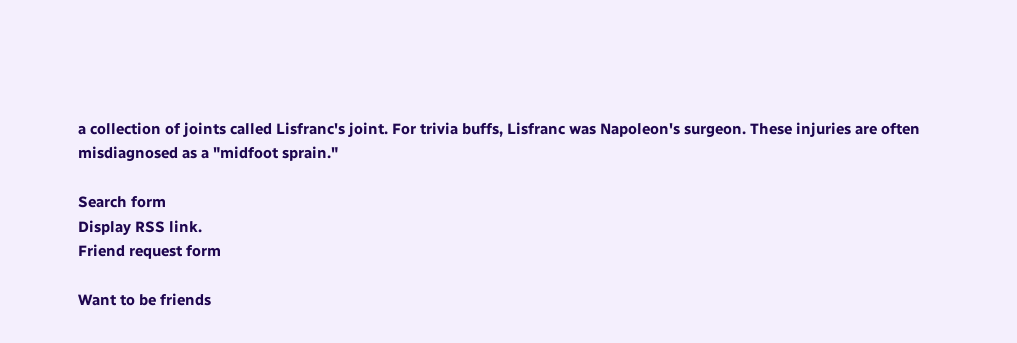a collection of joints called Lisfranc's joint. For trivia buffs, Lisfranc was Napoleon's surgeon. These injuries are often misdiagnosed as a "midfoot sprain."

Search form
Display RSS link.
Friend request form

Want to be friends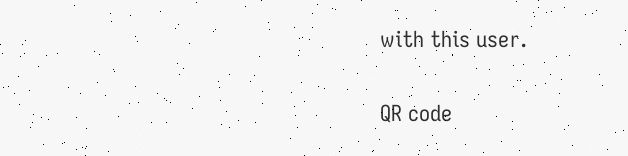with this user.

QR code